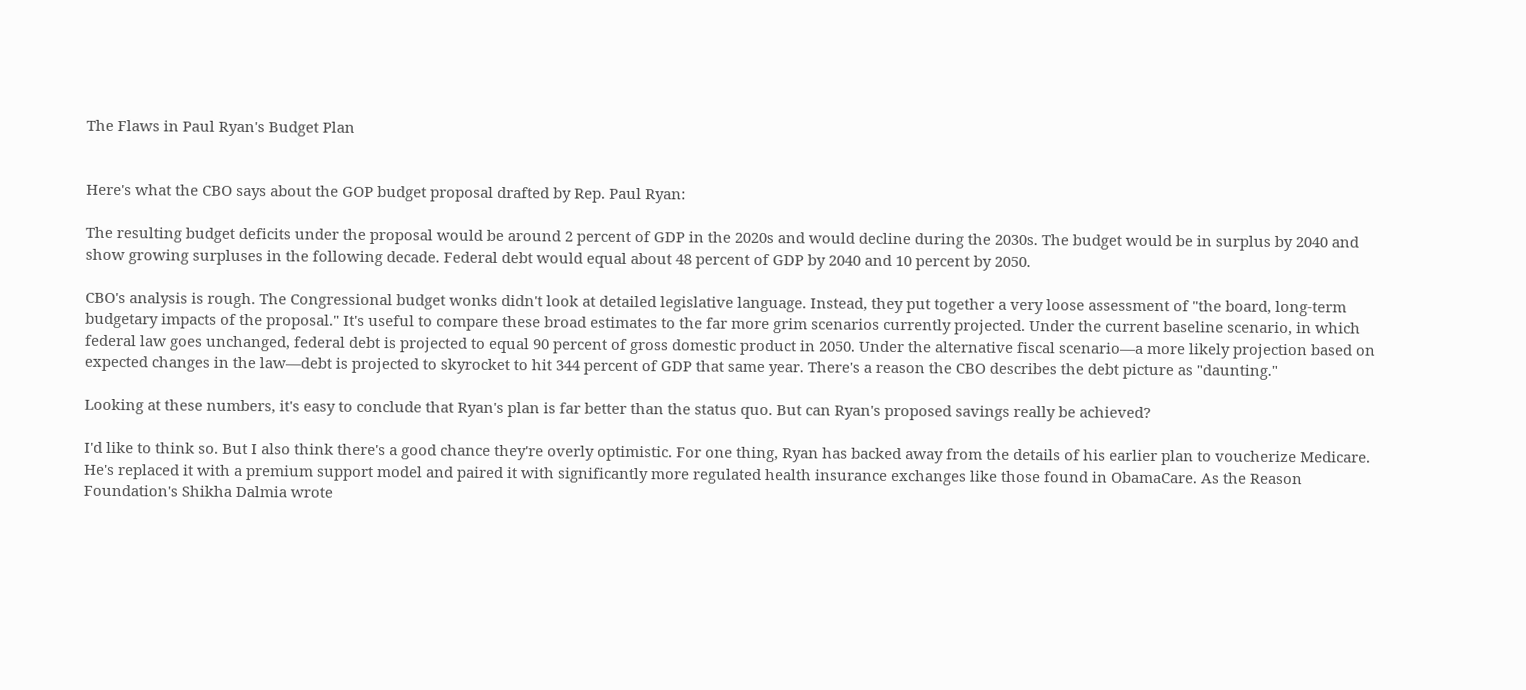The Flaws in Paul Ryan's Budget Plan


Here's what the CBO says about the GOP budget proposal drafted by Rep. Paul Ryan:

The resulting budget deficits under the proposal would be around 2 percent of GDP in the 2020s and would decline during the 2030s. The budget would be in surplus by 2040 and show growing surpluses in the following decade. Federal debt would equal about 48 percent of GDP by 2040 and 10 percent by 2050.

CBO's analysis is rough. The Congressional budget wonks didn't look at detailed legislative language. Instead, they put together a very loose assessment of "the board, long-term budgetary impacts of the proposal." It's useful to compare these broad estimates to the far more grim scenarios currently projected. Under the current baseline scenario, in which federal law goes unchanged, federal debt is projected to equal 90 percent of gross domestic product in 2050. Under the alternative fiscal scenario—a more likely projection based on expected changes in the law—debt is projected to skyrocket to hit 344 percent of GDP that same year. There's a reason the CBO describes the debt picture as "daunting."

Looking at these numbers, it's easy to conclude that Ryan's plan is far better than the status quo. But can Ryan's proposed savings really be achieved?

I'd like to think so. But I also think there's a good chance they're overly optimistic. For one thing, Ryan has backed away from the details of his earlier plan to voucherize Medicare. He's replaced it with a premium support model and paired it with significantly more regulated health insurance exchanges like those found in ObamaCare. As the Reason Foundation's Shikha Dalmia wrote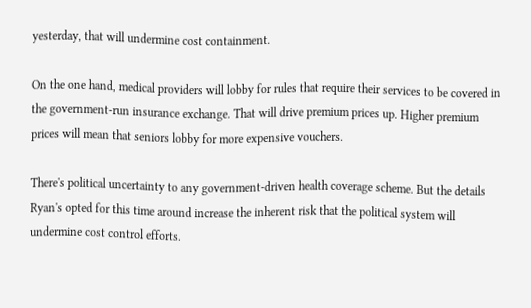yesterday, that will undermine cost containment.

On the one hand, medical providers will lobby for rules that require their services to be covered in the government-run insurance exchange. That will drive premium prices up. Higher premium prices will mean that seniors lobby for more expensive vouchers.

There's political uncertainty to any government-driven health coverage scheme. But the details Ryan's opted for this time around increase the inherent risk that the political system will undermine cost control efforts.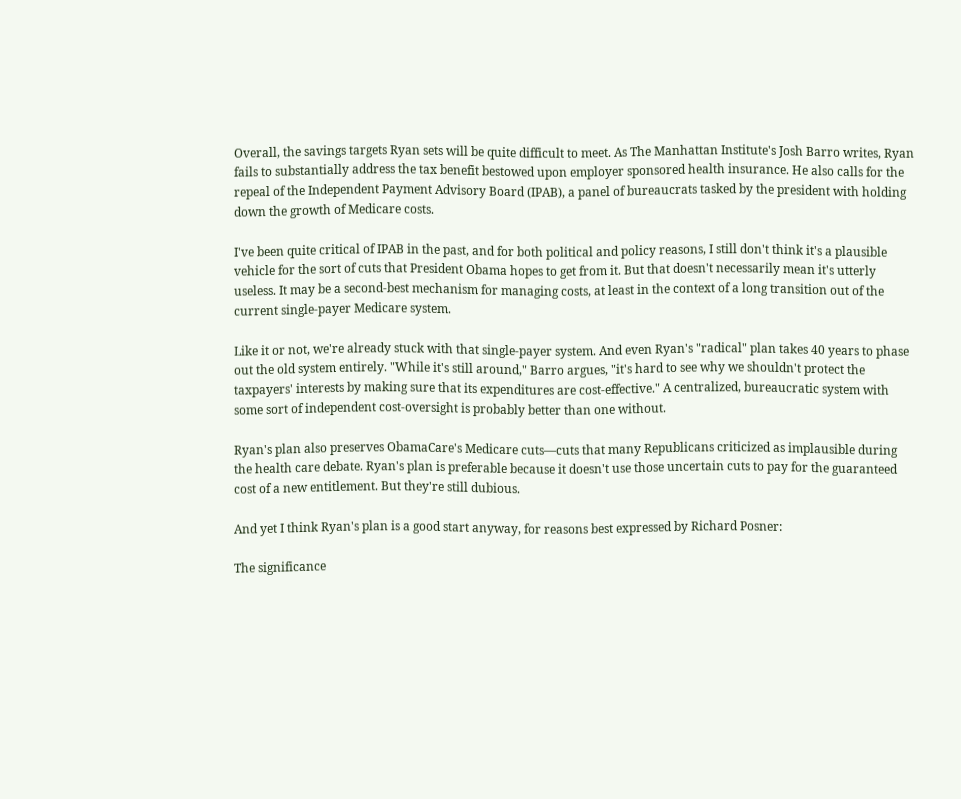Overall, the savings targets Ryan sets will be quite difficult to meet. As The Manhattan Institute's Josh Barro writes, Ryan fails to substantially address the tax benefit bestowed upon employer sponsored health insurance. He also calls for the repeal of the Independent Payment Advisory Board (IPAB), a panel of bureaucrats tasked by the president with holding down the growth of Medicare costs.

I've been quite critical of IPAB in the past, and for both political and policy reasons, I still don't think it's a plausible vehicle for the sort of cuts that President Obama hopes to get from it. But that doesn't necessarily mean it's utterly useless. It may be a second-best mechanism for managing costs, at least in the context of a long transition out of the current single-payer Medicare system.

Like it or not, we're already stuck with that single-payer system. And even Ryan's "radical" plan takes 40 years to phase out the old system entirely. "While it's still around," Barro argues, "it's hard to see why we shouldn't protect the taxpayers' interests by making sure that its expenditures are cost-effective." A centralized, bureaucratic system with some sort of independent cost-oversight is probably better than one without.

Ryan's plan also preserves ObamaCare's Medicare cuts—cuts that many Republicans criticized as implausible during the health care debate. Ryan's plan is preferable because it doesn't use those uncertain cuts to pay for the guaranteed cost of a new entitlement. But they're still dubious.

And yet I think Ryan's plan is a good start anyway, for reasons best expressed by Richard Posner:

The significance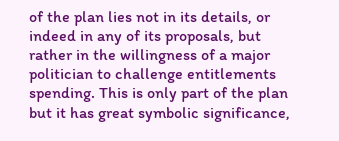of the plan lies not in its details, or indeed in any of its proposals, but rather in the willingness of a major politician to challenge entitlements spending. This is only part of the plan but it has great symbolic significance,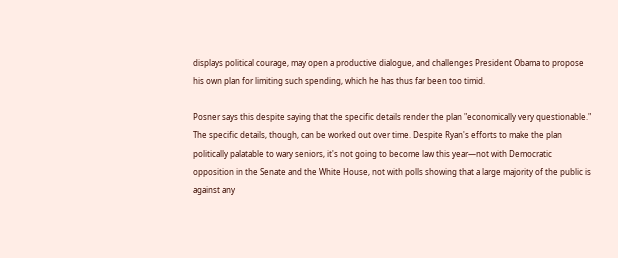displays political courage, may open a productive dialogue, and challenges President Obama to propose his own plan for limiting such spending, which he has thus far been too timid.

Posner says this despite saying that the specific details render the plan "economically very questionable." The specific details, though, can be worked out over time. Despite Ryan's efforts to make the plan politically palatable to wary seniors, it's not going to become law this year—not with Democratic opposition in the Senate and the White House, not with polls showing that a large majority of the public is against any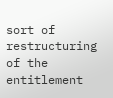sort of restructuring of the entitlement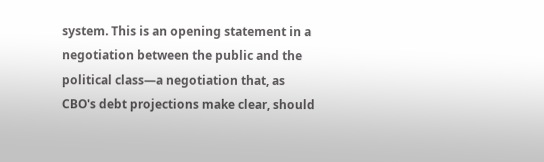system. This is an opening statement in a negotiation between the public and the political class—a negotiation that, as CBO's debt projections make clear, should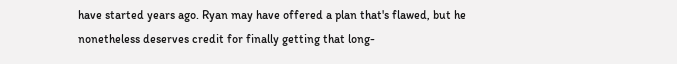have started years ago. Ryan may have offered a plan that's flawed, but he nonetheless deserves credit for finally getting that long-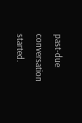past-due conversation started.